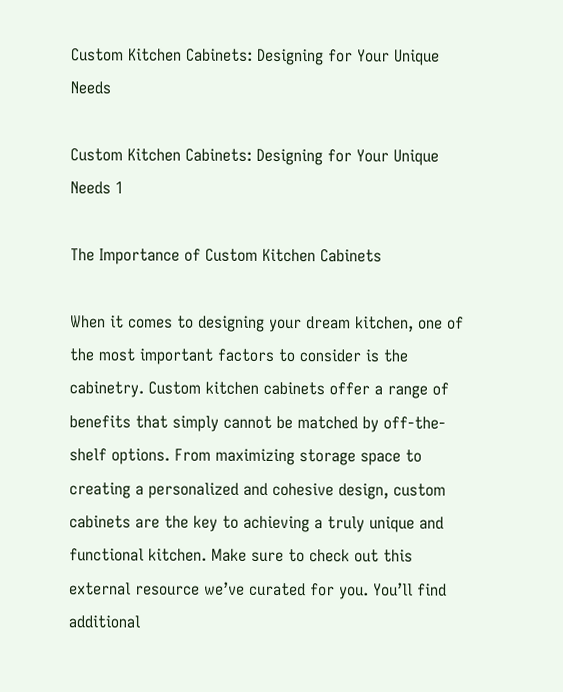Custom Kitchen Cabinets: Designing for Your Unique Needs

Custom Kitchen Cabinets: Designing for Your Unique Needs 1

The Importance of Custom Kitchen Cabinets

When it comes to designing your dream kitchen, one of the most important factors to consider is the cabinetry. Custom kitchen cabinets offer a range of benefits that simply cannot be matched by off-the-shelf options. From maximizing storage space to creating a personalized and cohesive design, custom cabinets are the key to achieving a truly unique and functional kitchen. Make sure to check out this external resource we’ve curated for you. You’ll find additional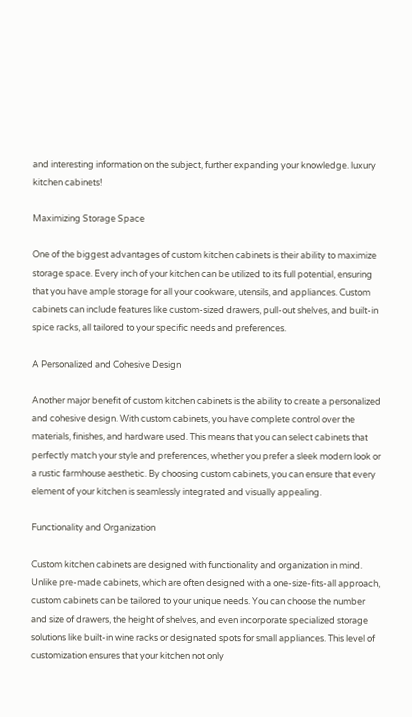and interesting information on the subject, further expanding your knowledge. luxury kitchen cabinets!

Maximizing Storage Space

One of the biggest advantages of custom kitchen cabinets is their ability to maximize storage space. Every inch of your kitchen can be utilized to its full potential, ensuring that you have ample storage for all your cookware, utensils, and appliances. Custom cabinets can include features like custom-sized drawers, pull-out shelves, and built-in spice racks, all tailored to your specific needs and preferences.

A Personalized and Cohesive Design

Another major benefit of custom kitchen cabinets is the ability to create a personalized and cohesive design. With custom cabinets, you have complete control over the materials, finishes, and hardware used. This means that you can select cabinets that perfectly match your style and preferences, whether you prefer a sleek modern look or a rustic farmhouse aesthetic. By choosing custom cabinets, you can ensure that every element of your kitchen is seamlessly integrated and visually appealing.

Functionality and Organization

Custom kitchen cabinets are designed with functionality and organization in mind. Unlike pre-made cabinets, which are often designed with a one-size-fits-all approach, custom cabinets can be tailored to your unique needs. You can choose the number and size of drawers, the height of shelves, and even incorporate specialized storage solutions like built-in wine racks or designated spots for small appliances. This level of customization ensures that your kitchen not only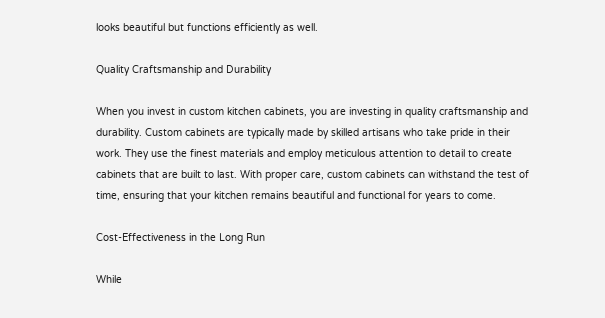looks beautiful but functions efficiently as well.

Quality Craftsmanship and Durability

When you invest in custom kitchen cabinets, you are investing in quality craftsmanship and durability. Custom cabinets are typically made by skilled artisans who take pride in their work. They use the finest materials and employ meticulous attention to detail to create cabinets that are built to last. With proper care, custom cabinets can withstand the test of time, ensuring that your kitchen remains beautiful and functional for years to come.

Cost-Effectiveness in the Long Run

While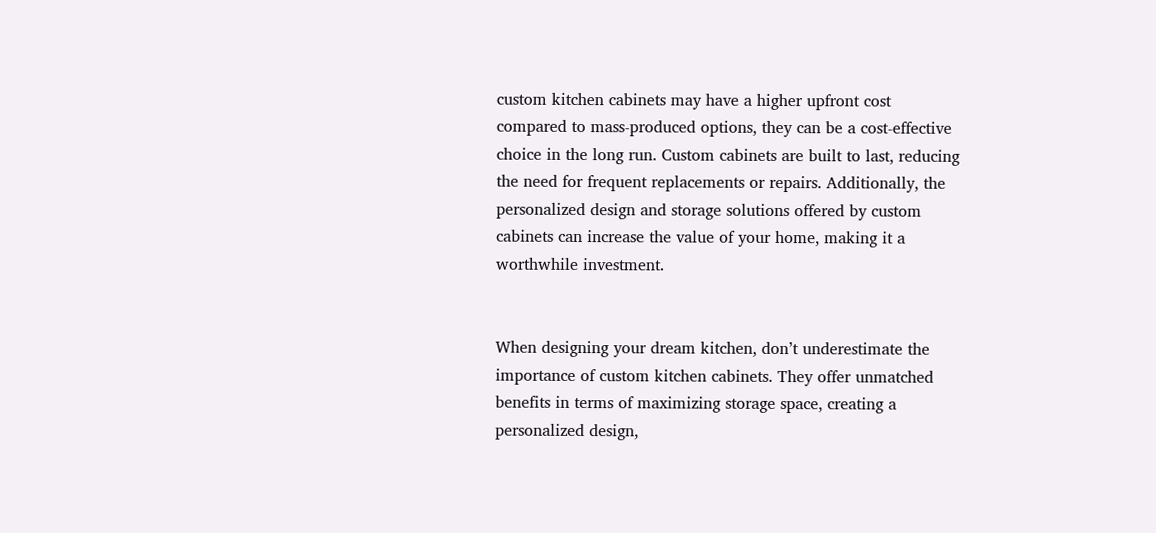custom kitchen cabinets may have a higher upfront cost compared to mass-produced options, they can be a cost-effective choice in the long run. Custom cabinets are built to last, reducing the need for frequent replacements or repairs. Additionally, the personalized design and storage solutions offered by custom cabinets can increase the value of your home, making it a worthwhile investment.


When designing your dream kitchen, don’t underestimate the importance of custom kitchen cabinets. They offer unmatched benefits in terms of maximizing storage space, creating a personalized design,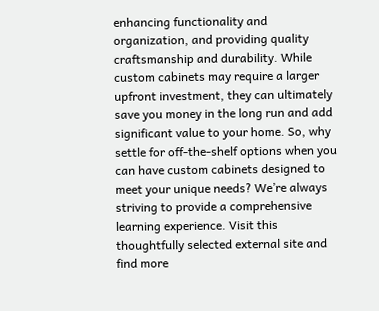enhancing functionality and organization, and providing quality craftsmanship and durability. While custom cabinets may require a larger upfront investment, they can ultimately save you money in the long run and add significant value to your home. So, why settle for off-the-shelf options when you can have custom cabinets designed to meet your unique needs? We’re always striving to provide a comprehensive learning experience. Visit this thoughtfully selected external site and find more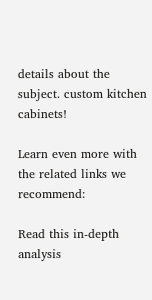details about the subject. custom kitchen cabinets!

Learn even more with the related links we recommend:

Read this in-depth analysis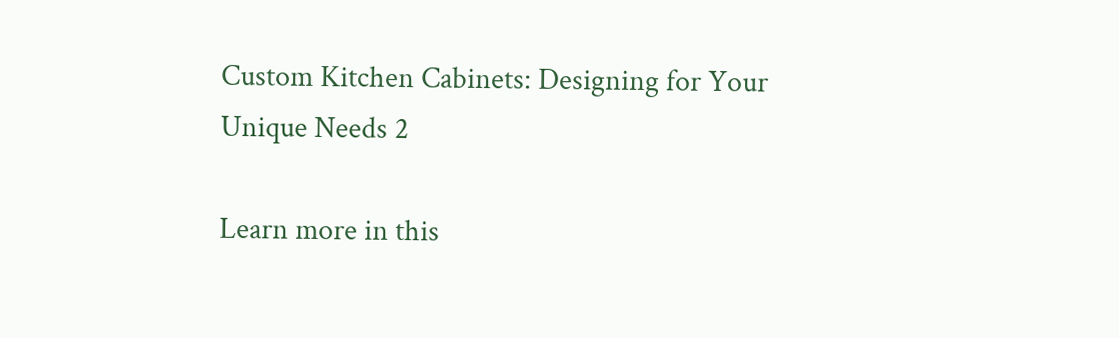Custom Kitchen Cabinets: Designing for Your Unique Needs 2

Learn more in this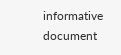informative document